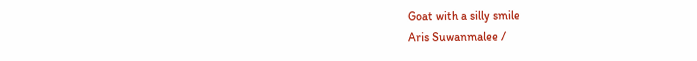Goat with a silly smile
Aris Suwanmalee /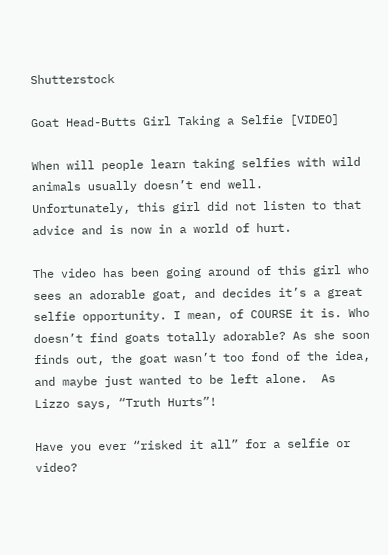Shutterstock

Goat Head-Butts Girl Taking a Selfie [VIDEO]

When will people learn taking selfies with wild animals usually doesn’t end well.  Unfortunately, this girl did not listen to that advice and is now in a world of hurt.

The video has been going around of this girl who sees an adorable goat, and decides it’s a great selfie opportunity. I mean, of COURSE it is. Who doesn’t find goats totally adorable? As she soon finds out, the goat wasn’t too fond of the idea, and maybe just wanted to be left alone.  As Lizzo says, “Truth Hurts”!

Have you ever “risked it all” for a selfie or video?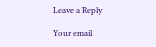Leave a Reply

Your email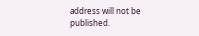address will not be published.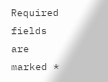Required fields are marked *